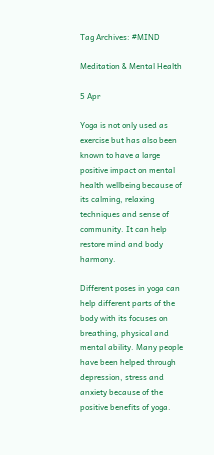Tag Archives: #MIND

Meditation & Mental Health

5 Apr

Yoga is not only used as exercise but has also been known to have a large positive impact on mental health wellbeing because of its calming, relaxing techniques and sense of community. It can help restore mind and body harmony.

Different poses in yoga can help different parts of the body with its focuses on breathing, physical and mental ability. Many people have been helped through depression, stress and anxiety because of the positive benefits of yoga.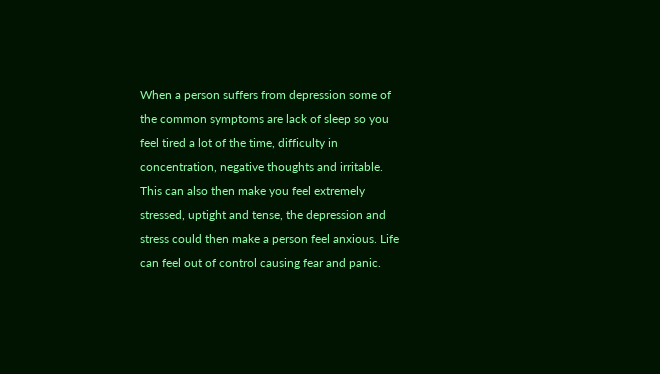When a person suffers from depression some of the common symptoms are lack of sleep so you feel tired a lot of the time, difficulty in concentration, negative thoughts and irritable. This can also then make you feel extremely stressed, uptight and tense, the depression and stress could then make a person feel anxious. Life can feel out of control causing fear and panic.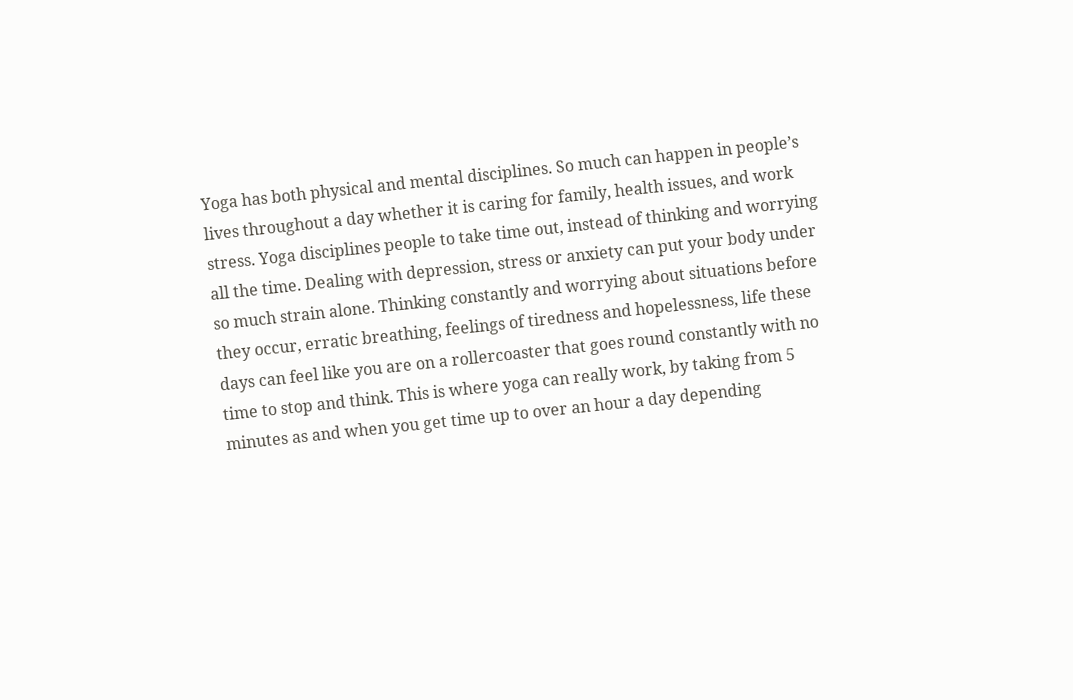Yoga has both physical and mental disciplines. So much can happen in people’s lives throughout a day whether it is caring for family, health issues, and work stress. Yoga disciplines people to take time out, instead of thinking and worrying all the time. Dealing with depression, stress or anxiety can put your body under so much strain alone. Thinking constantly and worrying about situations before they occur, erratic breathing, feelings of tiredness and hopelessness, life these days can feel like you are on a rollercoaster that goes round constantly with no time to stop and think. This is where yoga can really work, by taking from 5 minutes as and when you get time up to over an hour a day depending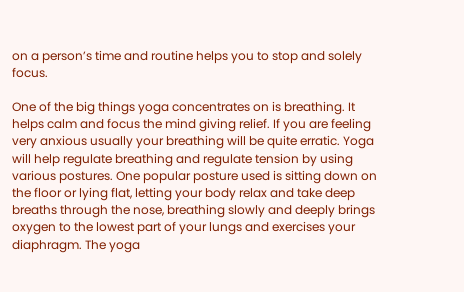on a person’s time and routine helps you to stop and solely focus.

One of the big things yoga concentrates on is breathing. It helps calm and focus the mind giving relief. If you are feeling very anxious usually your breathing will be quite erratic. Yoga will help regulate breathing and regulate tension by using various postures. One popular posture used is sitting down on the floor or lying flat, letting your body relax and take deep breaths through the nose, breathing slowly and deeply brings oxygen to the lowest part of your lungs and exercises your diaphragm. The yoga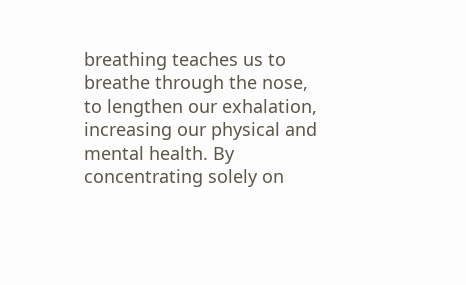breathing teaches us to breathe through the nose, to lengthen our exhalation, increasing our physical and mental health. By concentrating solely on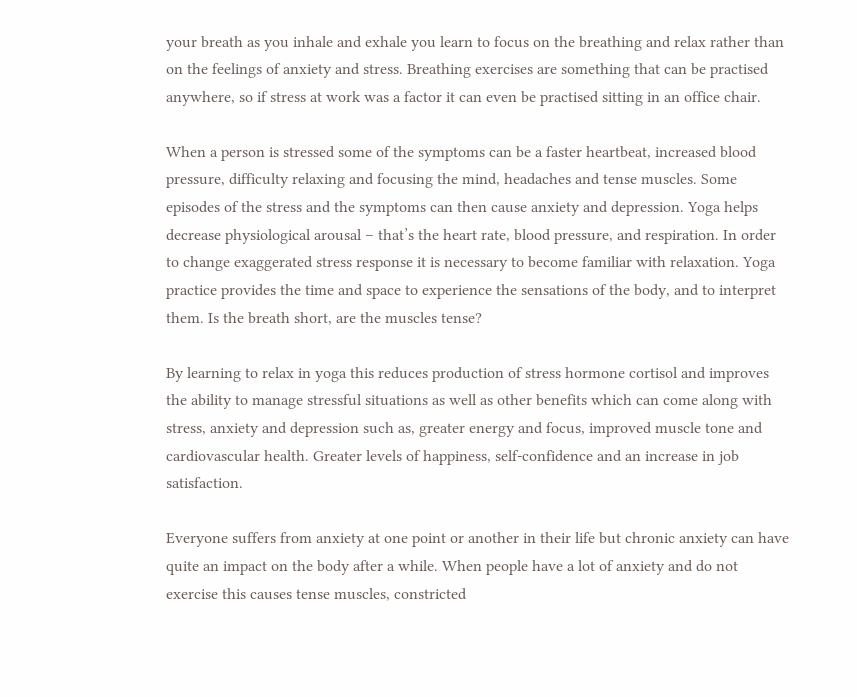your breath as you inhale and exhale you learn to focus on the breathing and relax rather than on the feelings of anxiety and stress. Breathing exercises are something that can be practised anywhere, so if stress at work was a factor it can even be practised sitting in an office chair.

When a person is stressed some of the symptoms can be a faster heartbeat, increased blood pressure, difficulty relaxing and focusing the mind, headaches and tense muscles. Some episodes of the stress and the symptoms can then cause anxiety and depression. Yoga helps decrease physiological arousal – that’s the heart rate, blood pressure, and respiration. In order to change exaggerated stress response it is necessary to become familiar with relaxation. Yoga practice provides the time and space to experience the sensations of the body, and to interpret them. Is the breath short, are the muscles tense?

By learning to relax in yoga this reduces production of stress hormone cortisol and improves the ability to manage stressful situations as well as other benefits which can come along with stress, anxiety and depression such as, greater energy and focus, improved muscle tone and cardiovascular health. Greater levels of happiness, self-confidence and an increase in job satisfaction.

Everyone suffers from anxiety at one point or another in their life but chronic anxiety can have quite an impact on the body after a while. When people have a lot of anxiety and do not exercise this causes tense muscles, constricted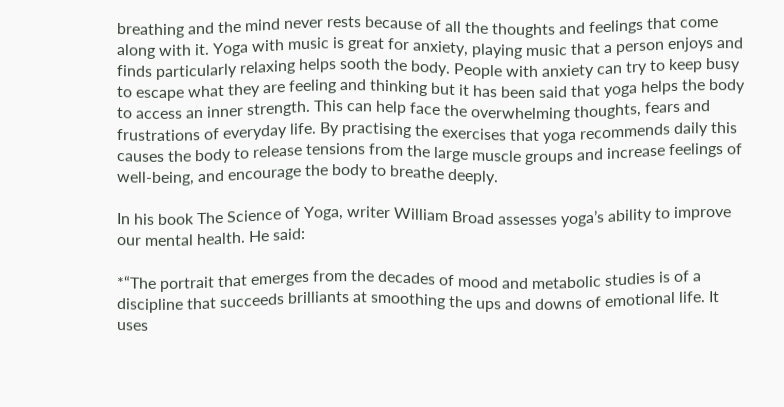breathing and the mind never rests because of all the thoughts and feelings that come along with it. Yoga with music is great for anxiety, playing music that a person enjoys and finds particularly relaxing helps sooth the body. People with anxiety can try to keep busy to escape what they are feeling and thinking but it has been said that yoga helps the body to access an inner strength. This can help face the overwhelming thoughts, fears and frustrations of everyday life. By practising the exercises that yoga recommends daily this causes the body to release tensions from the large muscle groups and increase feelings of well-being, and encourage the body to breathe deeply.

In his book The Science of Yoga, writer William Broad assesses yoga’s ability to improve our mental health. He said:

*“The portrait that emerges from the decades of mood and metabolic studies is of a discipline that succeeds brilliants at smoothing the ups and downs of emotional life. It uses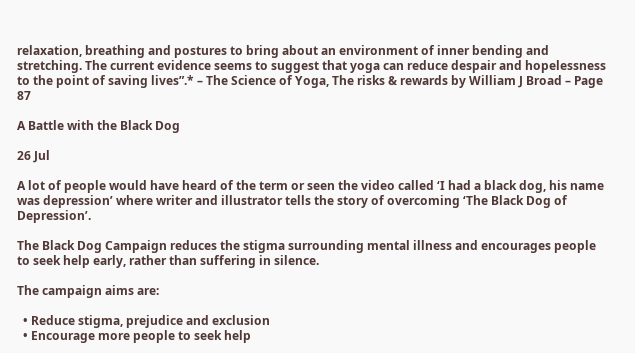relaxation, breathing and postures to bring about an environment of inner bending and stretching. The current evidence seems to suggest that yoga can reduce despair and hopelessness to the point of saving lives”.* – The Science of Yoga, The risks & rewards by William J Broad – Page 87

A Battle with the Black Dog

26 Jul

A lot of people would have heard of the term or seen the video called ‘I had a black dog, his name was depression’ where writer and illustrator tells the story of overcoming ‘The Black Dog of Depression’.

The Black Dog Campaign reduces the stigma surrounding mental illness and encourages people to seek help early, rather than suffering in silence.

The campaign aims are:

  • Reduce stigma, prejudice and exclusion
  • Encourage more people to seek help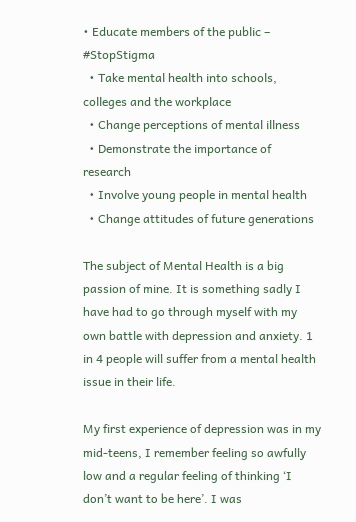• Educate members of the public – #StopStigma
  • Take mental health into schools, colleges and the workplace
  • Change perceptions of mental illness
  • Demonstrate the importance of research
  • Involve young people in mental health
  • Change attitudes of future generations

The subject of Mental Health is a big passion of mine. It is something sadly I have had to go through myself with my own battle with depression and anxiety. 1 in 4 people will suffer from a mental health issue in their life.

My first experience of depression was in my mid-teens, I remember feeling so awfully low and a regular feeling of thinking ‘I don’t want to be here’. I was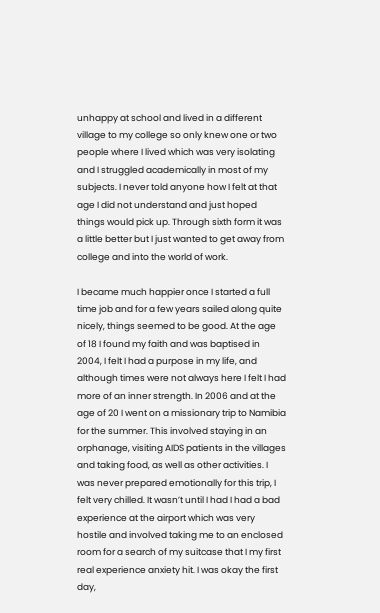unhappy at school and lived in a different village to my college so only knew one or two people where I lived which was very isolating and I struggled academically in most of my subjects. I never told anyone how I felt at that age I did not understand and just hoped things would pick up. Through sixth form it was a little better but I just wanted to get away from college and into the world of work.

I became much happier once I started a full time job and for a few years sailed along quite nicely, things seemed to be good. At the age of 18 I found my faith and was baptised in 2004, I felt I had a purpose in my life, and although times were not always here I felt I had more of an inner strength. In 2006 and at the age of 20 I went on a missionary trip to Namibia for the summer. This involved staying in an orphanage, visiting AIDS patients in the villages and taking food, as well as other activities. I was never prepared emotionally for this trip, I felt very chilled. It wasn’t until I had I had a bad experience at the airport which was very hostile and involved taking me to an enclosed room for a search of my suitcase that I my first real experience anxiety hit. I was okay the first day,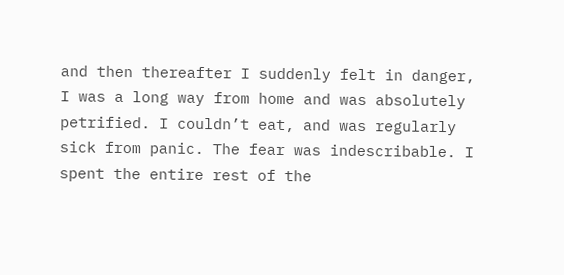and then thereafter I suddenly felt in danger, I was a long way from home and was absolutely petrified. I couldn’t eat, and was regularly sick from panic. The fear was indescribable. I spent the entire rest of the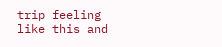trip feeling like this and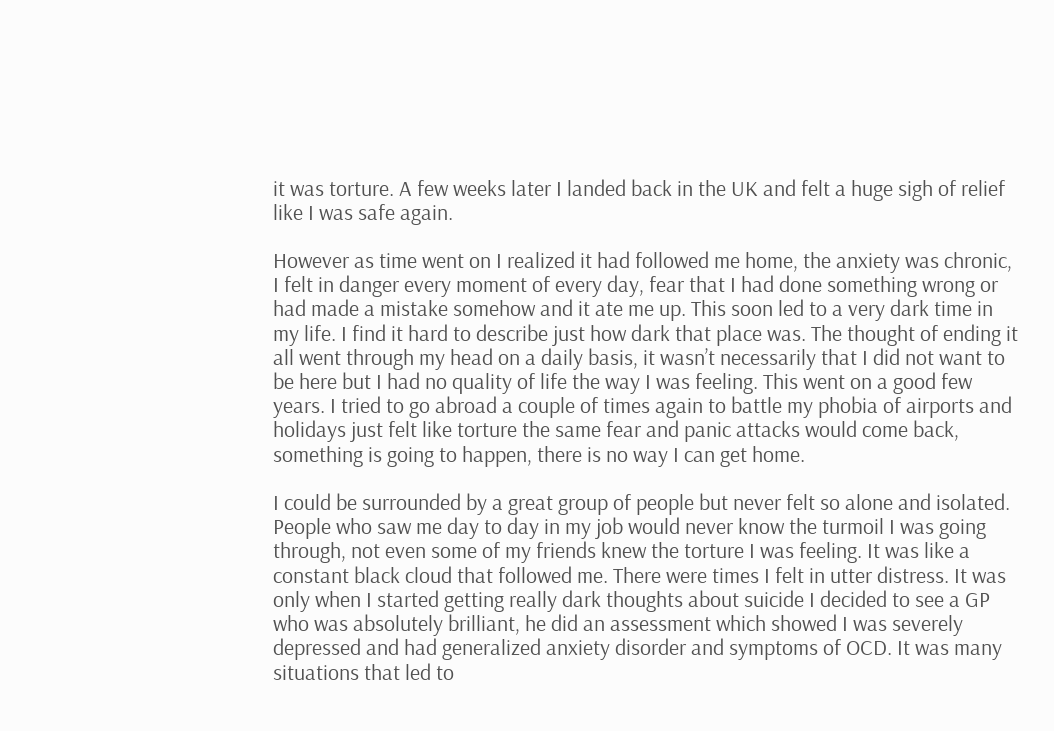it was torture. A few weeks later I landed back in the UK and felt a huge sigh of relief like I was safe again.

However as time went on I realized it had followed me home, the anxiety was chronic, I felt in danger every moment of every day, fear that I had done something wrong or had made a mistake somehow and it ate me up. This soon led to a very dark time in my life. I find it hard to describe just how dark that place was. The thought of ending it all went through my head on a daily basis, it wasn’t necessarily that I did not want to be here but I had no quality of life the way I was feeling. This went on a good few years. I tried to go abroad a couple of times again to battle my phobia of airports and holidays just felt like torture the same fear and panic attacks would come back, something is going to happen, there is no way I can get home.

I could be surrounded by a great group of people but never felt so alone and isolated. People who saw me day to day in my job would never know the turmoil I was going through, not even some of my friends knew the torture I was feeling. It was like a constant black cloud that followed me. There were times I felt in utter distress. It was only when I started getting really dark thoughts about suicide I decided to see a GP who was absolutely brilliant, he did an assessment which showed I was severely depressed and had generalized anxiety disorder and symptoms of OCD. It was many situations that led to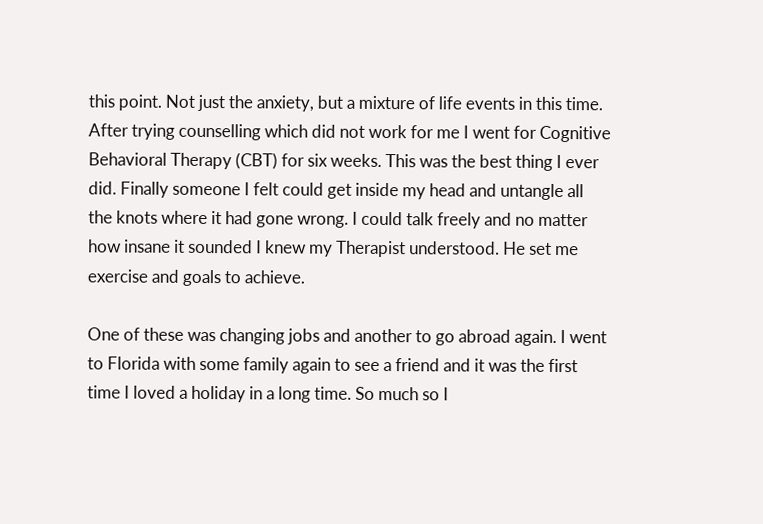this point. Not just the anxiety, but a mixture of life events in this time. After trying counselling which did not work for me I went for Cognitive Behavioral Therapy (CBT) for six weeks. This was the best thing I ever did. Finally someone I felt could get inside my head and untangle all the knots where it had gone wrong. I could talk freely and no matter how insane it sounded I knew my Therapist understood. He set me exercise and goals to achieve.

One of these was changing jobs and another to go abroad again. I went to Florida with some family again to see a friend and it was the first time I loved a holiday in a long time. So much so I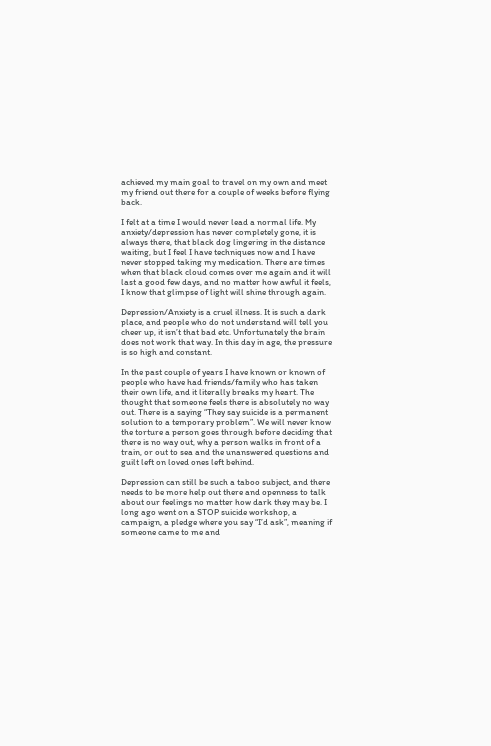achieved my main goal to travel on my own and meet my friend out there for a couple of weeks before flying back.

I felt at a time I would never lead a normal life. My anxiety/depression has never completely gone, it is always there, that black dog lingering in the distance waiting, but I feel I have techniques now and I have never stopped taking my medication. There are times when that black cloud comes over me again and it will last a good few days, and no matter how awful it feels, I know that glimpse of light will shine through again.

Depression/Anxiety is a cruel illness. It is such a dark place, and people who do not understand will tell you cheer up, it isn’t that bad etc. Unfortunately the brain does not work that way. In this day in age, the pressure is so high and constant.

In the past couple of years I have known or known of people who have had friends/family who has taken their own life, and it literally breaks my heart. The thought that someone feels there is absolutely no way out. There is a saying “They say suicide is a permanent solution to a temporary problem”. We will never know the torture a person goes through before deciding that there is no way out, why a person walks in front of a train, or out to sea and the unanswered questions and guilt left on loved ones left behind.

Depression can still be such a taboo subject, and there needs to be more help out there and openness to talk about our feelings no matter how dark they may be. I long ago went on a STOP suicide workshop, a campaign, a pledge where you say “I’d ask”, meaning if someone came to me and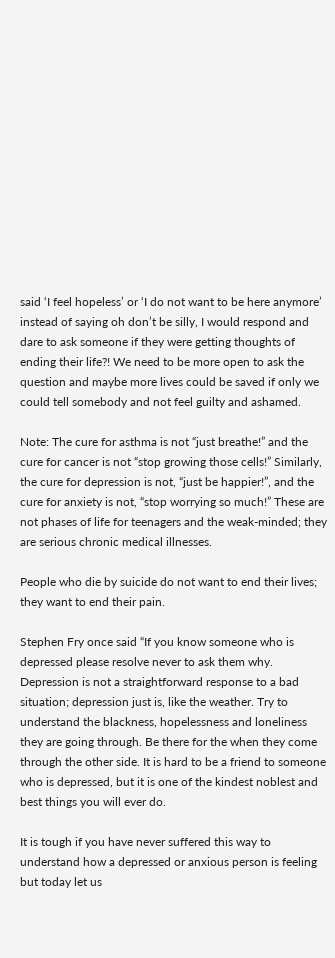said ‘I feel hopeless’ or ‘I do not want to be here anymore’ instead of saying oh don’t be silly, I would respond and dare to ask someone if they were getting thoughts of ending their life?! We need to be more open to ask the question and maybe more lives could be saved if only we could tell somebody and not feel guilty and ashamed.

Note: The cure for asthma is not “just breathe!” and the cure for cancer is not “stop growing those cells!” Similarly, the cure for depression is not, “just be happier!”, and the cure for anxiety is not, “stop worrying so much!” These are not phases of life for teenagers and the weak-minded; they are serious chronic medical illnesses.

People who die by suicide do not want to end their lives; they want to end their pain.

Stephen Fry once said “If you know someone who is depressed please resolve never to ask them why. Depression is not a straightforward response to a bad situation; depression just is, like the weather. Try to understand the blackness, hopelessness and loneliness they are going through. Be there for the when they come through the other side. It is hard to be a friend to someone who is depressed, but it is one of the kindest noblest and best things you will ever do.

It is tough if you have never suffered this way to understand how a depressed or anxious person is feeling but today let us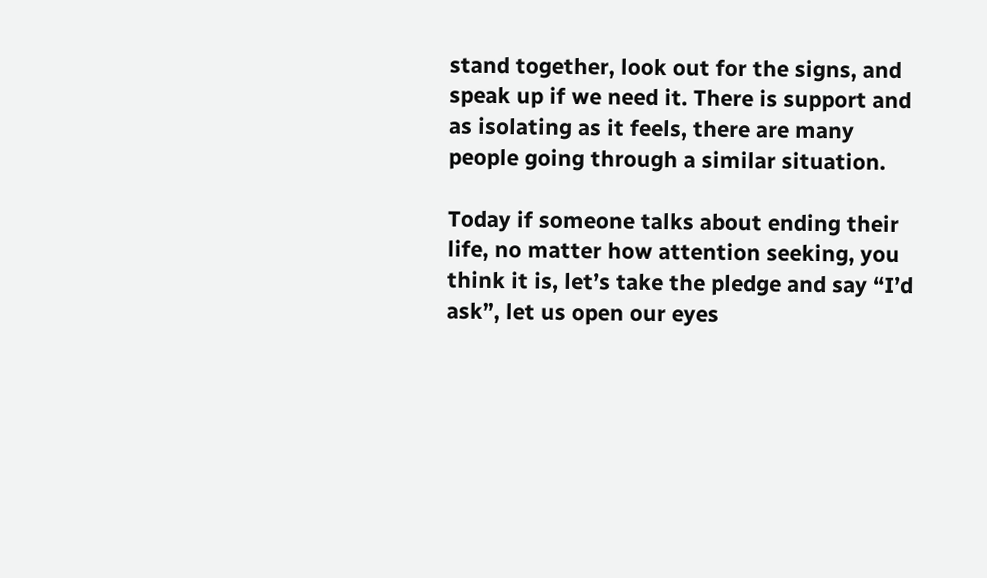stand together, look out for the signs, and speak up if we need it. There is support and as isolating as it feels, there are many people going through a similar situation.

Today if someone talks about ending their life, no matter how attention seeking, you think it is, let’s take the pledge and say “I’d ask”, let us open our eyes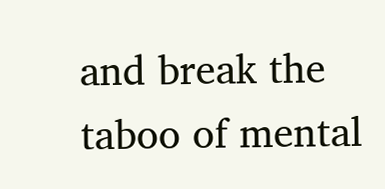and break the taboo of mental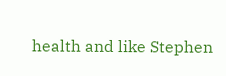health and like Stephen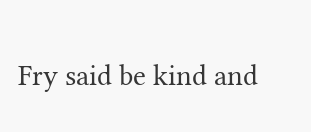Fry said be kind and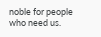noble for people who need us.